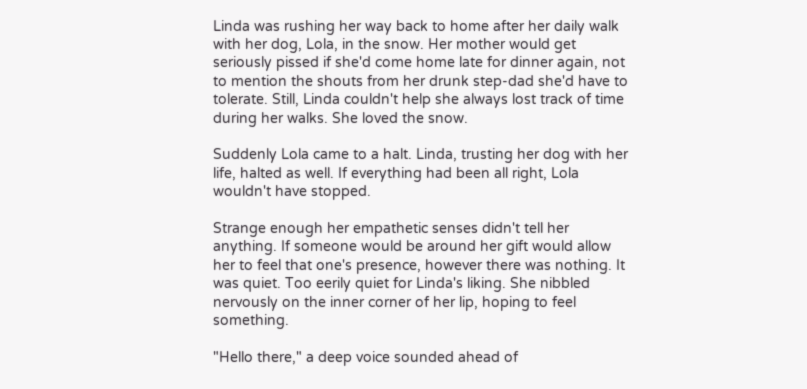Linda was rushing her way back to home after her daily walk with her dog, Lola, in the snow. Her mother would get seriously pissed if she'd come home late for dinner again, not to mention the shouts from her drunk step-dad she'd have to tolerate. Still, Linda couldn't help she always lost track of time during her walks. She loved the snow.

Suddenly Lola came to a halt. Linda, trusting her dog with her life, halted as well. If everything had been all right, Lola wouldn't have stopped.

Strange enough her empathetic senses didn't tell her anything. If someone would be around her gift would allow her to feel that one's presence, however there was nothing. It was quiet. Too eerily quiet for Linda's liking. She nibbled nervously on the inner corner of her lip, hoping to feel something.

"Hello there," a deep voice sounded ahead of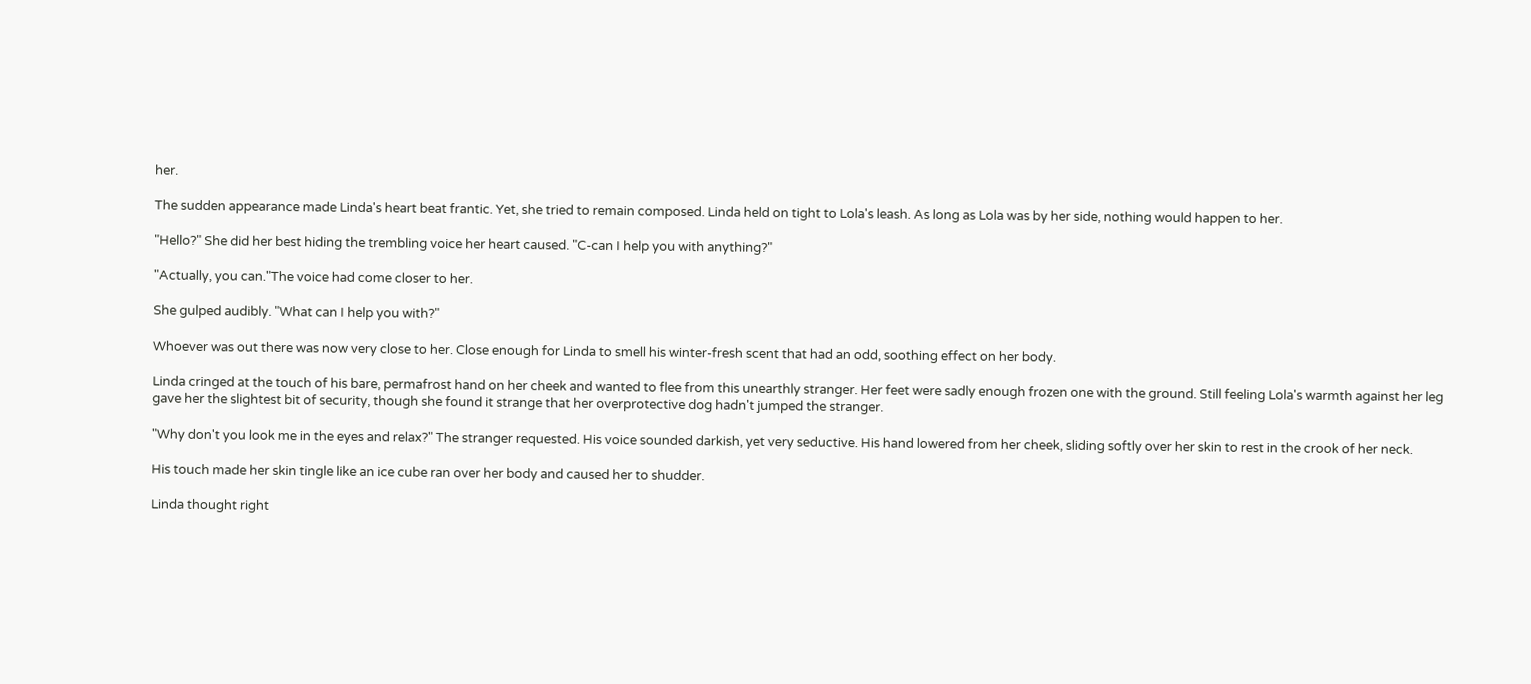her.

The sudden appearance made Linda's heart beat frantic. Yet, she tried to remain composed. Linda held on tight to Lola's leash. As long as Lola was by her side, nothing would happen to her.

"Hello?" She did her best hiding the trembling voice her heart caused. "C-can I help you with anything?"

"Actually, you can."The voice had come closer to her.

She gulped audibly. "What can I help you with?"

Whoever was out there was now very close to her. Close enough for Linda to smell his winter-fresh scent that had an odd, soothing effect on her body.

Linda cringed at the touch of his bare, permafrost hand on her cheek and wanted to flee from this unearthly stranger. Her feet were sadly enough frozen one with the ground. Still feeling Lola's warmth against her leg gave her the slightest bit of security, though she found it strange that her overprotective dog hadn't jumped the stranger.

"Why don't you look me in the eyes and relax?" The stranger requested. His voice sounded darkish, yet very seductive. His hand lowered from her cheek, sliding softly over her skin to rest in the crook of her neck.

His touch made her skin tingle like an ice cube ran over her body and caused her to shudder.

Linda thought right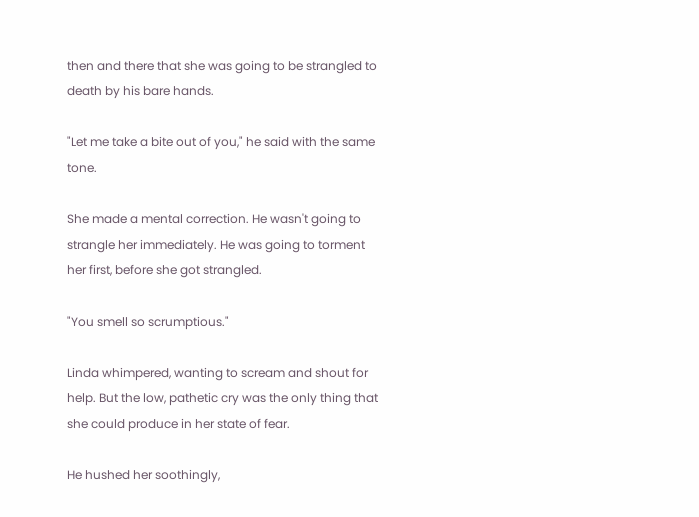then and there that she was going to be strangled to death by his bare hands.

"Let me take a bite out of you," he said with the same tone.

She made a mental correction. He wasn't going to strangle her immediately. He was going to torment her first, before she got strangled.

"You smell so scrumptious."

Linda whimpered, wanting to scream and shout for help. But the low, pathetic cry was the only thing that she could produce in her state of fear.

He hushed her soothingly,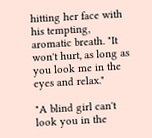hitting her face with his tempting, aromatic breath. "It won't hurt, as long as you look me in the eyes and relax."

"A blind girl can't look you in the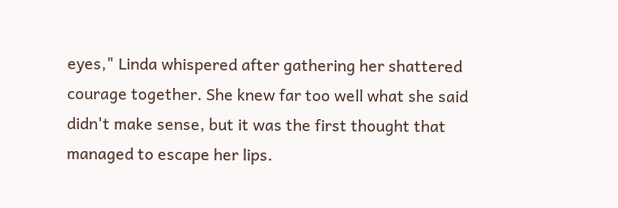eyes," Linda whispered after gathering her shattered courage together. She knew far too well what she said didn't make sense, but it was the first thought that managed to escape her lips.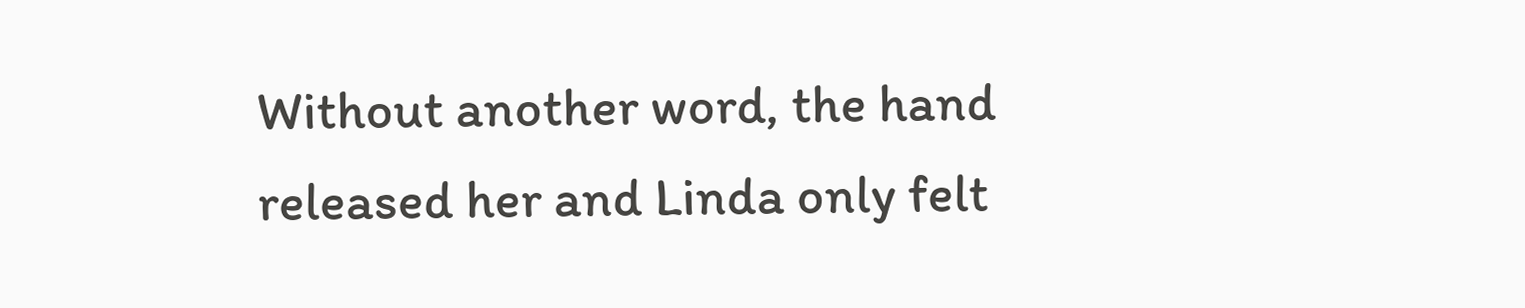Without another word, the hand released her and Linda only felt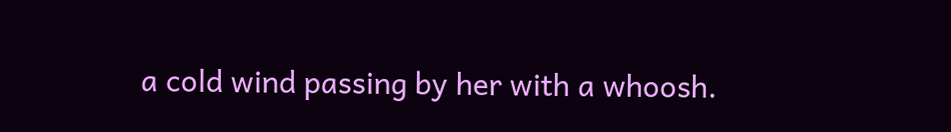a cold wind passing by her with a whoosh.